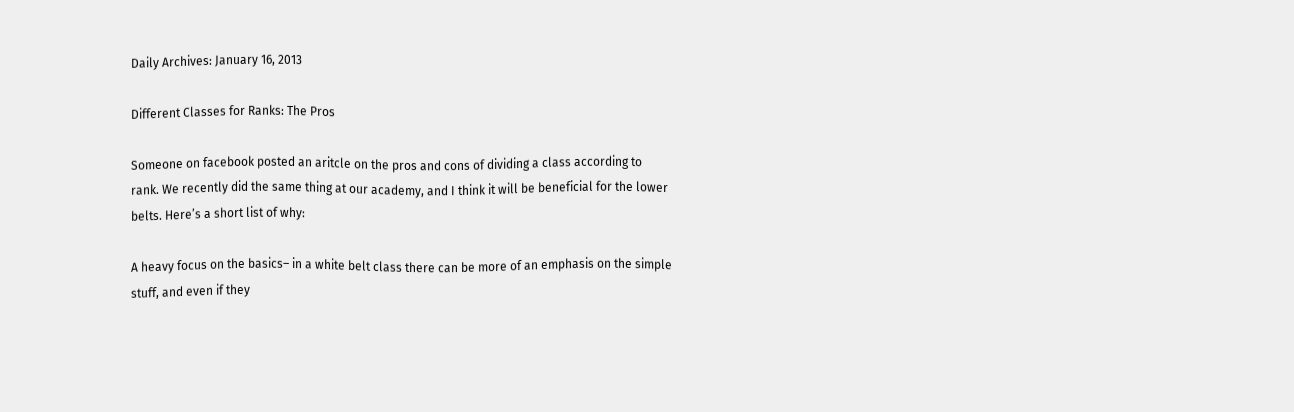Daily Archives: January 16, 2013

Different Classes for Ranks: The Pros

Someone on facebook posted an aritcle on the pros and cons of dividing a class according to rank. We recently did the same thing at our academy, and I think it will be beneficial for the lower belts. Here’s a short list of why:

A heavy focus on the basics– in a white belt class there can be more of an emphasis on the simple stuff, and even if they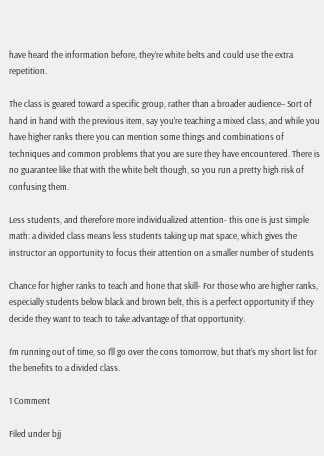have heard the information before, they’re white belts and could use the extra repetition.

The class is geared toward a specific group, rather than a broader audience– Sort of hand in hand with the previous item, say you’re teaching a mixed class, and while you have higher ranks there you can mention some things and combinations of techniques and common problems that you are sure they have encountered. There is no guarantee like that with the white belt though, so you run a pretty high risk of confusing them.

Less students, and therefore more individualized attention- this one is just simple math: a divided class means less students taking up mat space, which gives the instructor an opportunity to focus their attention on a smaller number of students

Chance for higher ranks to teach and hone that skill- For those who are higher ranks, especially students below black and brown belt, this is a perfect opportunity if they decide they want to teach to take advantage of that opportunity.

I’m running out of time, so I’ll go over the cons tomorrow, but that’s my short list for the benefits to a divided class.

1 Comment

Filed under bjj